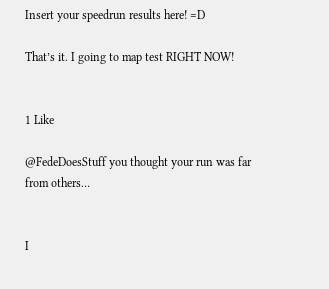Insert your speedrun results here! =D

That’s it. I going to map test RIGHT NOW!


1 Like

@FedeDoesStuff you thought your run was far from others…


I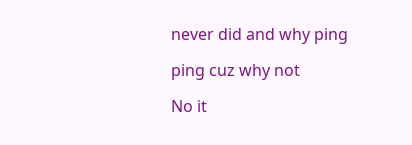never did and why ping

ping cuz why not

No it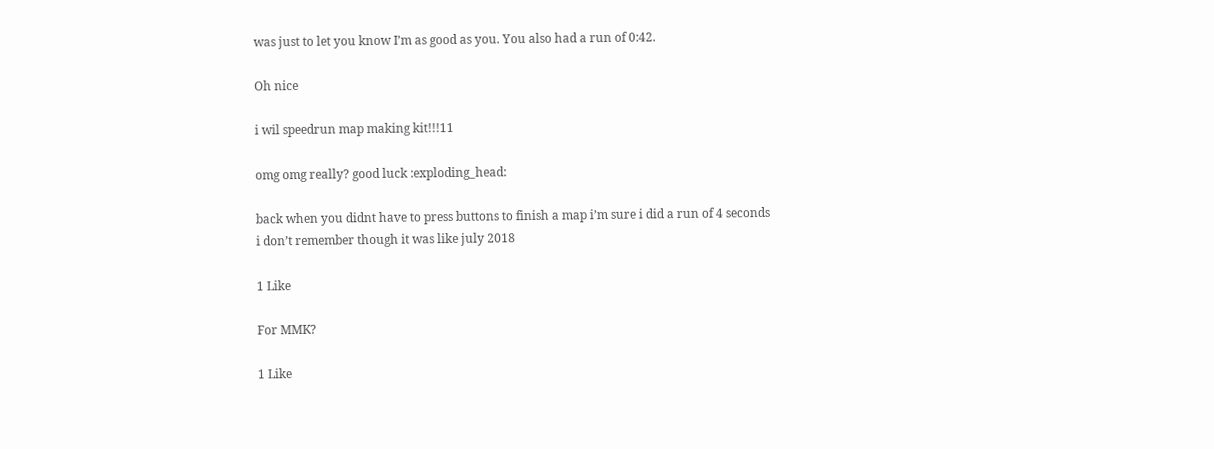was just to let you know I’m as good as you. You also had a run of 0:42.

Oh nice

i wil speedrun map making kit!!!11

omg omg really? good luck :exploding_head:

back when you didnt have to press buttons to finish a map i’m sure i did a run of 4 seconds
i don’t remember though it was like july 2018

1 Like

For MMK?

1 Like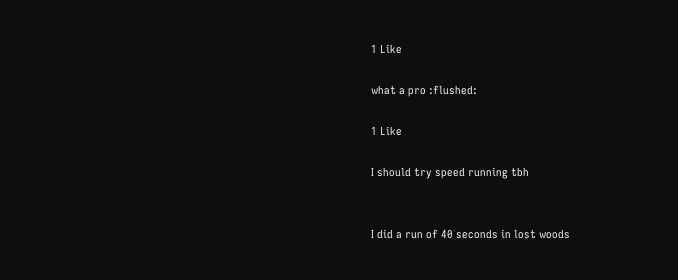1 Like

what a pro :flushed:

1 Like

I should try speed running tbh


I did a run of 40 seconds in lost woods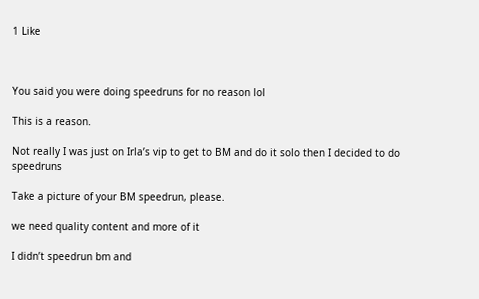1 Like



You said you were doing speedruns for no reason lol

This is a reason.

Not really I was just on Irla’s vip to get to BM and do it solo then I decided to do speedruns

Take a picture of your BM speedrun, please.

we need quality content and more of it

I didn’t speedrun bm and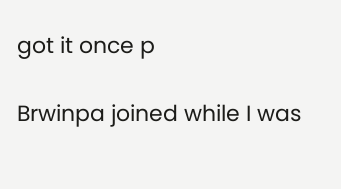got it once p

Brwinpa joined while I was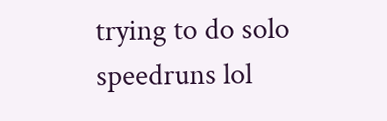trying to do solo speedruns lol